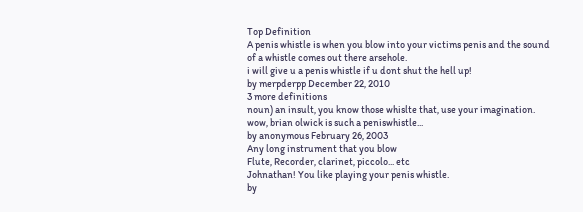Top Definition
A penis whistle is when you blow into your victims penis and the sound of a whistle comes out there arsehole.
i will give u a penis whistle if u dont shut the hell up!
by merpderpp December 22, 2010
3 more definitions
noun) an insult, you know those whislte that, use your imagination.
wow, brian olwick is such a peniswhistle...
by anonymous February 26, 2003
Any long instrument that you blow
Flute, Recorder, clarinet, piccolo... etc
Johnathan! You like playing your penis whistle.
by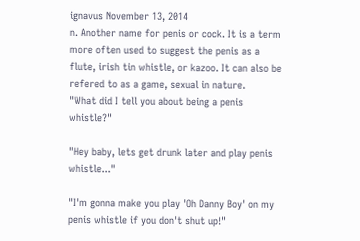ignavus November 13, 2014
n. Another name for penis or cock. It is a term more often used to suggest the penis as a flute, irish tin whistle, or kazoo. It can also be refered to as a game, sexual in nature.
"What did I tell you about being a penis whistle?"

"Hey baby, lets get drunk later and play penis whistle..."

"I'm gonna make you play 'Oh Danny Boy' on my penis whistle if you don't shut up!"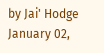by Jai' Hodge January 02,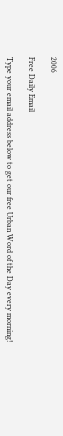2006

Free Daily Email

Type your email address below to get our free Urban Word of the Day every morning!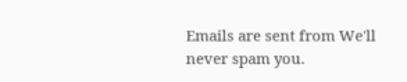Emails are sent from We'll never spam you.